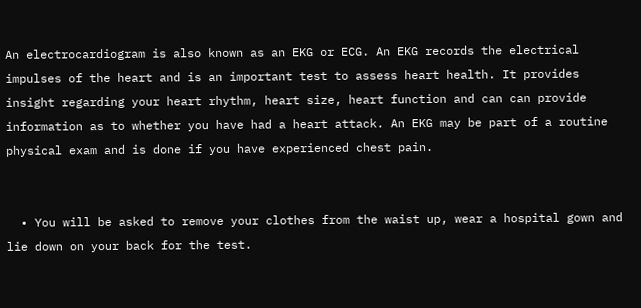An electrocardiogram is also known as an EKG or ECG. An EKG records the electrical impulses of the heart and is an important test to assess heart health. It provides insight regarding your heart rhythm, heart size, heart function and can can provide information as to whether you have had a heart attack. An EKG may be part of a routine physical exam and is done if you have experienced chest pain.


  • You will be asked to remove your clothes from the waist up, wear a hospital gown and lie down on your back for the test.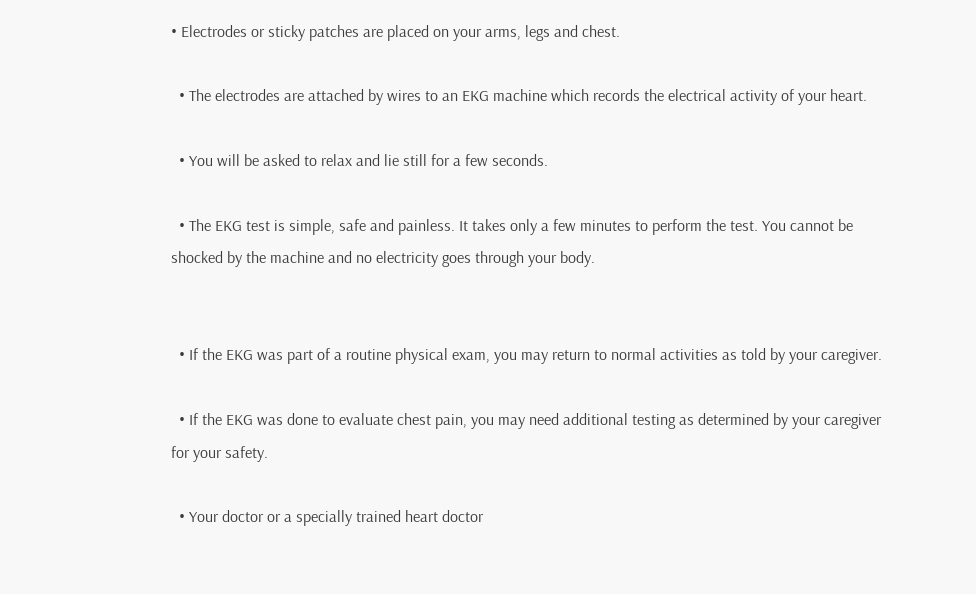• Electrodes or sticky patches are placed on your arms, legs and chest.

  • The electrodes are attached by wires to an EKG machine which records the electrical activity of your heart.

  • You will be asked to relax and lie still for a few seconds.

  • The EKG test is simple, safe and painless. It takes only a few minutes to perform the test. You cannot be shocked by the machine and no electricity goes through your body.


  • If the EKG was part of a routine physical exam, you may return to normal activities as told by your caregiver.

  • If the EKG was done to evaluate chest pain, you may need additional testing as determined by your caregiver for your safety.

  • Your doctor or a specially trained heart doctor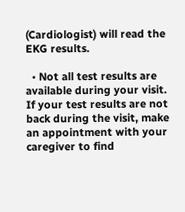(Cardiologist) will read the EKG results.

  • Not all test results are available during your visit. If your test results are not back during the visit, make an appointment with your caregiver to find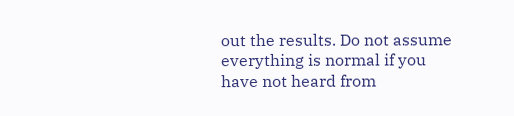out the results. Do not assume everything is normal if you have not heard from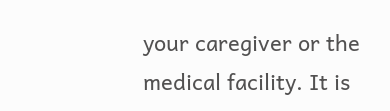your caregiver or the medical facility. It is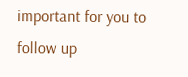important for you to follow up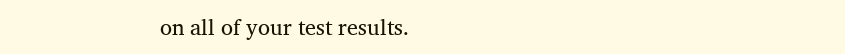on all of your test results.